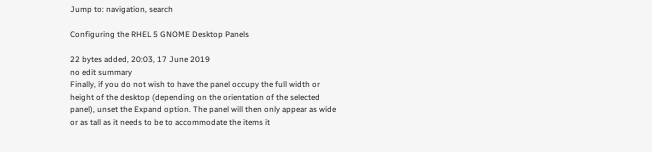Jump to: navigation, search

Configuring the RHEL 5 GNOME Desktop Panels

22 bytes added, 20:03, 17 June 2019
no edit summary
Finally, if you do not wish to have the panel occupy the full width or height of the desktop (depending on the orientation of the selected panel), unset the Expand option. The panel will then only appear as wide or as tall as it needs to be to accommodate the items it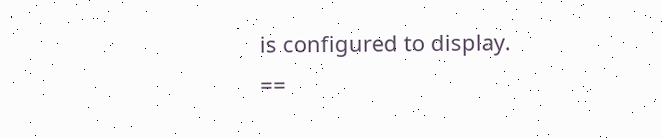is configured to display.
==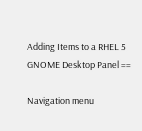Adding Items to a RHEL 5 GNOME Desktop Panel ==

Navigation menu